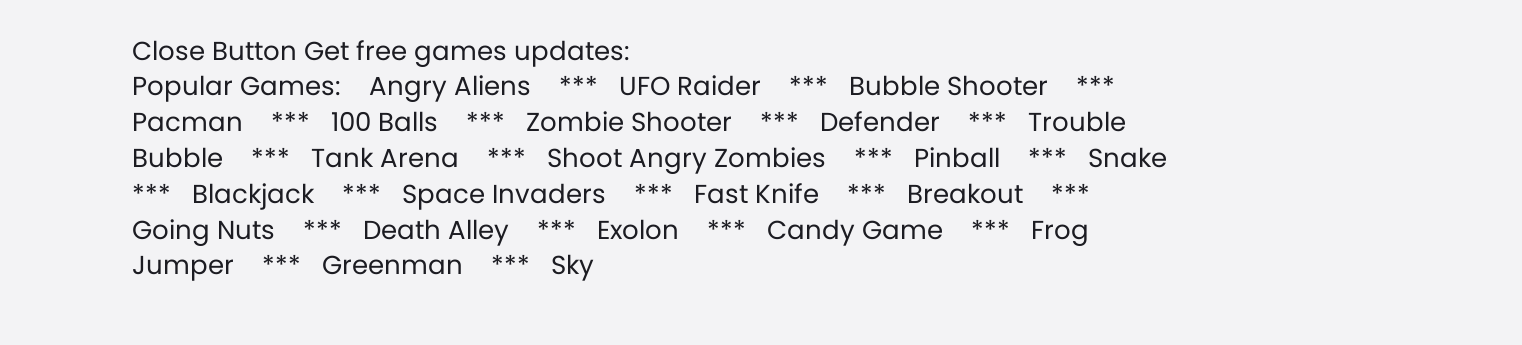Close Button Get free games updates:
Popular Games:    Angry Aliens    ***   UFO Raider    ***   Bubble Shooter    ***   Pacman    ***   100 Balls    ***   Zombie Shooter    ***   Defender    ***   Trouble Bubble    ***   Tank Arena    ***   Shoot Angry Zombies    ***   Pinball    ***   Snake    ***   Blackjack    ***   Space Invaders    ***   Fast Knife    ***   Breakout    ***   Going Nuts    ***   Death Alley    ***   Exolon    ***   Candy Game    ***   Frog Jumper    ***   Greenman    ***   Sky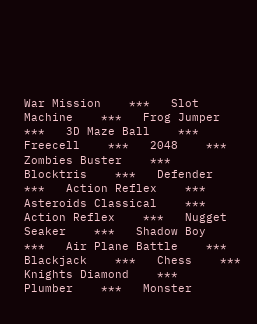War Mission    ***   Slot Machine    ***   Frog Jumper    ***   3D Maze Ball    ***   Freecell    ***   2048    ***   Zombies Buster    ***   Blocktris    ***   Defender    ***   Action Reflex    ***   Asteroids Classical    ***   Action Reflex    ***   Nugget Seaker    ***   Shadow Boy    ***   Air Plane Battle    ***   Blackjack    ***   Chess    ***   Knights Diamond    ***   Plumber    ***   Monster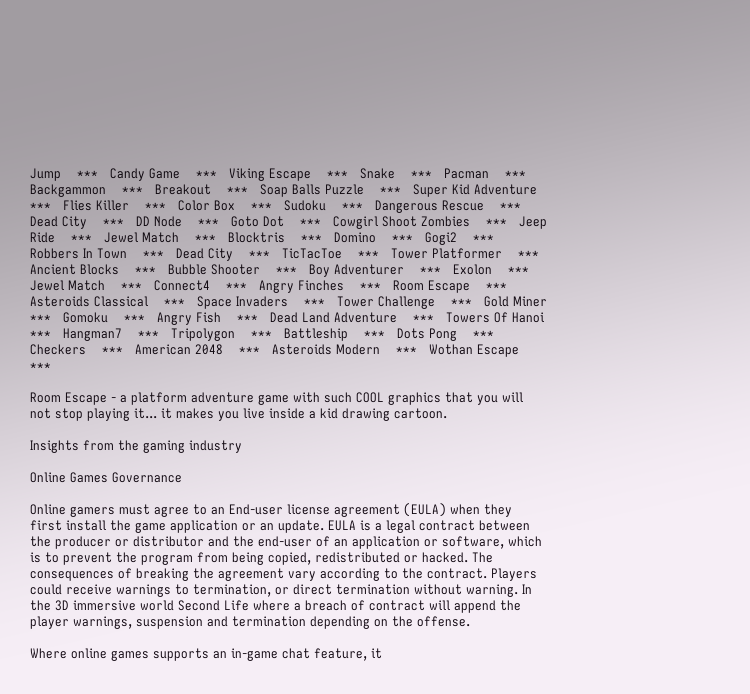Jump    ***   Candy Game    ***   Viking Escape    ***   Snake    ***   Pacman    ***   Backgammon    ***   Breakout    ***   Soap Balls Puzzle    ***   Super Kid Adventure    ***   Flies Killer    ***   Color Box    ***   Sudoku    ***   Dangerous Rescue    ***   Dead City    ***   DD Node    ***   Goto Dot    ***   Cowgirl Shoot Zombies    ***   Jeep Ride    ***   Jewel Match    ***   Blocktris    ***   Domino    ***   Gogi2    ***   Robbers In Town    ***   Dead City    ***   TicTacToe    ***   Tower Platformer    ***   Ancient Blocks    ***   Bubble Shooter    ***   Boy Adventurer    ***   Exolon    ***   Jewel Match    ***   Connect4    ***   Angry Finches    ***   Room Escape    ***   Asteroids Classical    ***   Space Invaders    ***   Tower Challenge    ***   Gold Miner    ***   Gomoku    ***   Angry Fish    ***   Dead Land Adventure    ***   Towers Of Hanoi    ***   Hangman7    ***   Tripolygon    ***   Battleship    ***   Dots Pong    ***   Checkers    ***   American 2048    ***   Asteroids Modern    ***   Wothan Escape    ***

Room Escape - a platform adventure game with such COOL graphics that you will not stop playing it... it makes you live inside a kid drawing cartoon.

Insights from the gaming industry

Online Games Governance

Online gamers must agree to an End-user license agreement (EULA) when they first install the game application or an update. EULA is a legal contract between the producer or distributor and the end-user of an application or software, which is to prevent the program from being copied, redistributed or hacked. The consequences of breaking the agreement vary according to the contract. Players could receive warnings to termination, or direct termination without warning. In the 3D immersive world Second Life where a breach of contract will append the player warnings, suspension and termination depending on the offense.

Where online games supports an in-game chat feature, it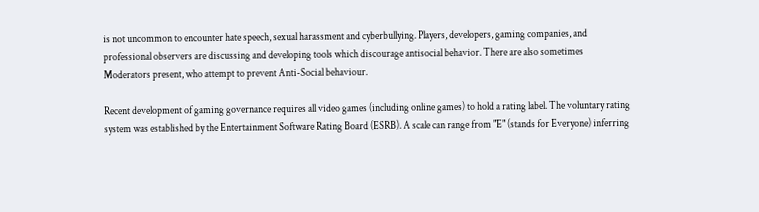is not uncommon to encounter hate speech, sexual harassment and cyberbullying. Players, developers, gaming companies, and professional observers are discussing and developing tools which discourage antisocial behavior. There are also sometimes Moderators present, who attempt to prevent Anti-Social behaviour.

Recent development of gaming governance requires all video games (including online games) to hold a rating label. The voluntary rating system was established by the Entertainment Software Rating Board (ESRB). A scale can range from "E" (stands for Everyone) inferring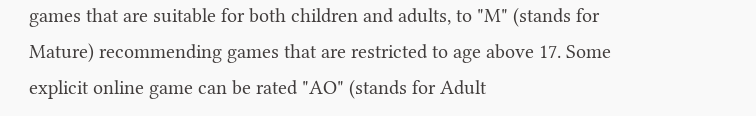games that are suitable for both children and adults, to "M" (stands for Mature) recommending games that are restricted to age above 17. Some explicit online game can be rated "AO" (stands for Adult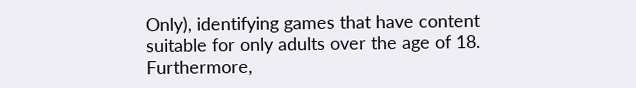Only), identifying games that have content suitable for only adults over the age of 18. Furthermore,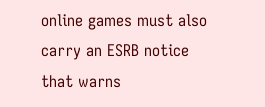online games must also carry an ESRB notice that warns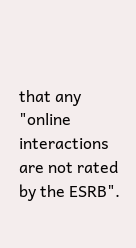that any "online interactions are not rated by the ESRB".